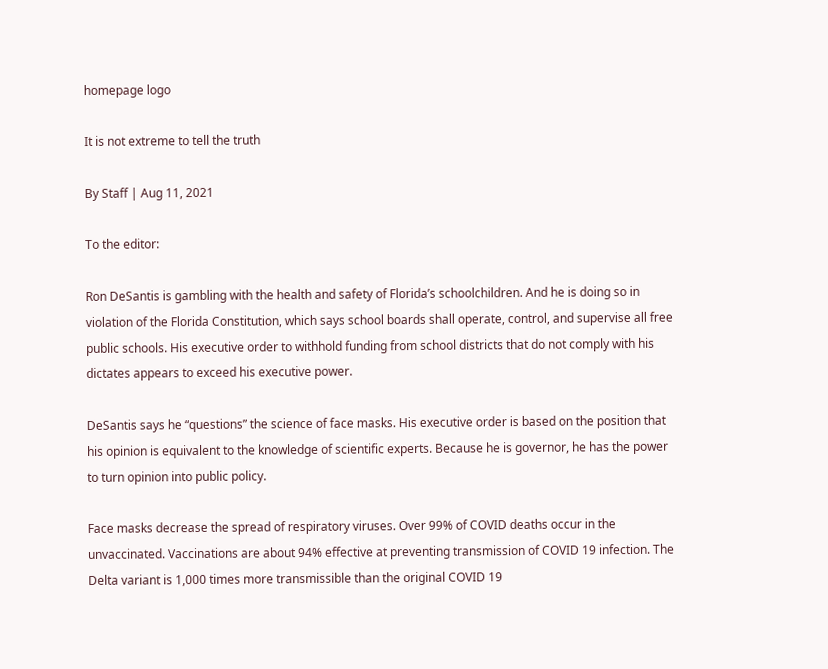homepage logo

It is not extreme to tell the truth

By Staff | Aug 11, 2021

To the editor:

Ron DeSantis is gambling with the health and safety of Florida’s schoolchildren. And he is doing so in violation of the Florida Constitution, which says school boards shall operate, control, and supervise all free public schools. His executive order to withhold funding from school districts that do not comply with his dictates appears to exceed his executive power.

DeSantis says he “questions” the science of face masks. His executive order is based on the position that his opinion is equivalent to the knowledge of scientific experts. Because he is governor, he has the power to turn opinion into public policy.

Face masks decrease the spread of respiratory viruses. Over 99% of COVID deaths occur in the unvaccinated. Vaccinations are about 94% effective at preventing transmission of COVID 19 infection. The Delta variant is 1,000 times more transmissible than the original COVID 19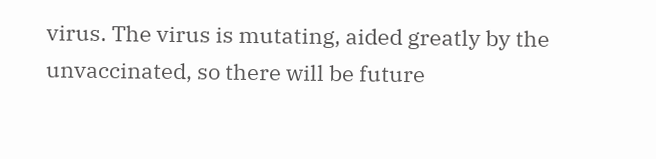virus. The virus is mutating, aided greatly by the unvaccinated, so there will be future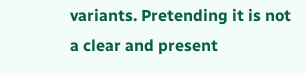variants. Pretending it is not a clear and present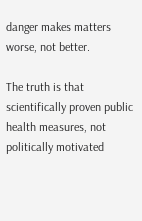danger makes matters worse, not better.

The truth is that scientifically proven public health measures, not politically motivated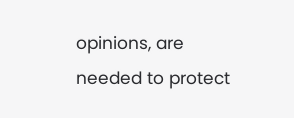opinions, are needed to protect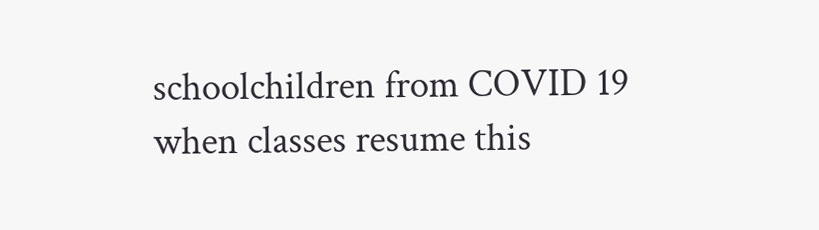schoolchildren from COVID 19 when classes resume this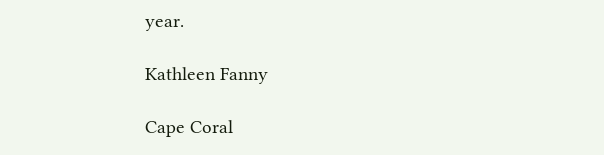year.

Kathleen Fanny

Cape Coral